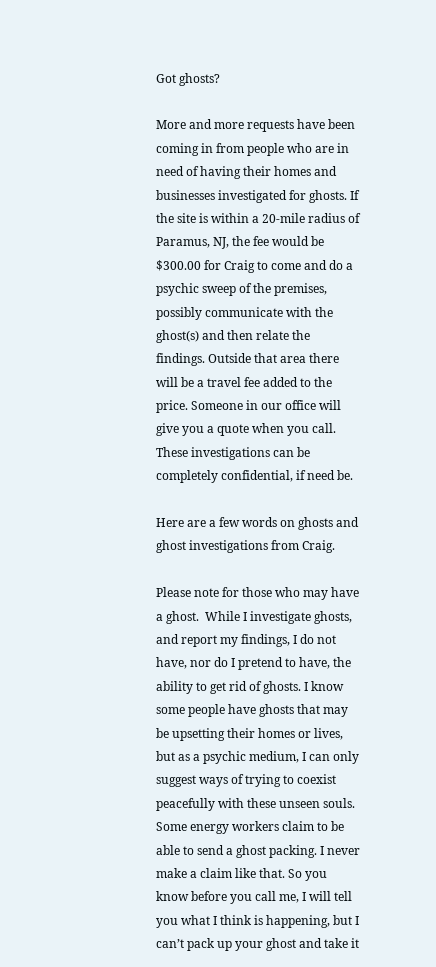Got ghosts?

More and more requests have been coming in from people who are in need of having their homes and businesses investigated for ghosts. If the site is within a 20-mile radius of Paramus, NJ, the fee would be $300.00 for Craig to come and do a psychic sweep of the premises, possibly communicate with the ghost(s) and then relate the findings. Outside that area there will be a travel fee added to the price. Someone in our office will give you a quote when you call. These investigations can be completely confidential, if need be.

Here are a few words on ghosts and ghost investigations from Craig.

Please note for those who may have a ghost.  While I investigate ghosts, and report my findings, I do not have, nor do I pretend to have, the ability to get rid of ghosts. I know some people have ghosts that may be upsetting their homes or lives, but as a psychic medium, I can only suggest ways of trying to coexist peacefully with these unseen souls. Some energy workers claim to be able to send a ghost packing. I never make a claim like that. So you know before you call me, I will tell you what I think is happening, but I can’t pack up your ghost and take it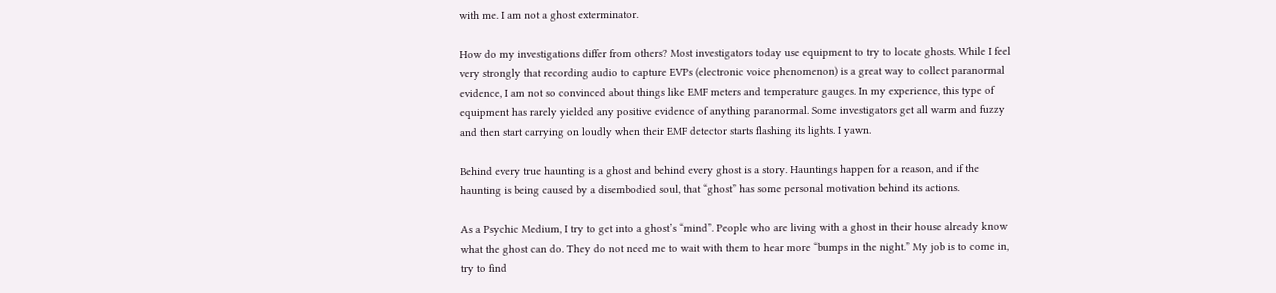with me. I am not a ghost exterminator.

How do my investigations differ from others? Most investigators today use equipment to try to locate ghosts. While I feel very strongly that recording audio to capture EVPs (electronic voice phenomenon) is a great way to collect paranormal evidence, I am not so convinced about things like EMF meters and temperature gauges. In my experience, this type of equipment has rarely yielded any positive evidence of anything paranormal. Some investigators get all warm and fuzzy and then start carrying on loudly when their EMF detector starts flashing its lights. I yawn.

Behind every true haunting is a ghost and behind every ghost is a story. Hauntings happen for a reason, and if the haunting is being caused by a disembodied soul, that “ghost” has some personal motivation behind its actions.

As a Psychic Medium, I try to get into a ghost’s “mind”. People who are living with a ghost in their house already know what the ghost can do. They do not need me to wait with them to hear more “bumps in the night.” My job is to come in, try to find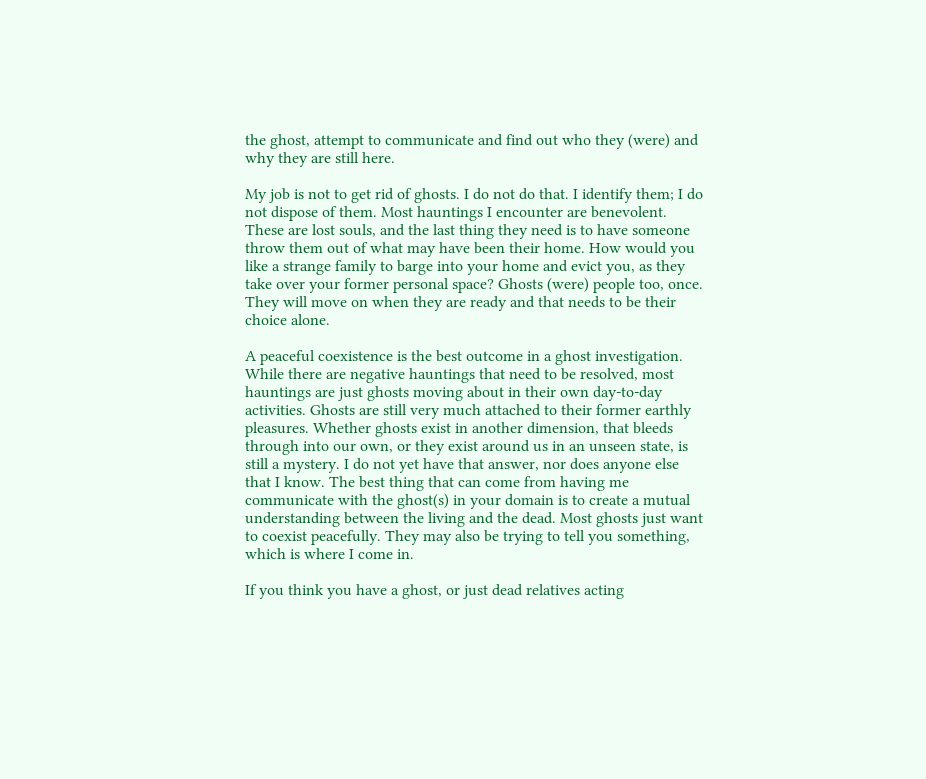the ghost, attempt to communicate and find out who they (were) and why they are still here.

My job is not to get rid of ghosts. I do not do that. I identify them; I do not dispose of them. Most hauntings I encounter are benevolent. These are lost souls, and the last thing they need is to have someone throw them out of what may have been their home. How would you like a strange family to barge into your home and evict you, as they take over your former personal space? Ghosts (were) people too, once. They will move on when they are ready and that needs to be their choice alone.

A peaceful coexistence is the best outcome in a ghost investigation. While there are negative hauntings that need to be resolved, most hauntings are just ghosts moving about in their own day-to-day activities. Ghosts are still very much attached to their former earthly pleasures. Whether ghosts exist in another dimension, that bleeds through into our own, or they exist around us in an unseen state, is still a mystery. I do not yet have that answer, nor does anyone else that I know. The best thing that can come from having me communicate with the ghost(s) in your domain is to create a mutual understanding between the living and the dead. Most ghosts just want to coexist peacefully. They may also be trying to tell you something, which is where I come in.

If you think you have a ghost, or just dead relatives acting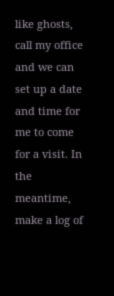like ghosts, call my office and we can set up a date and time for me to come for a visit. In the meantime, make a log of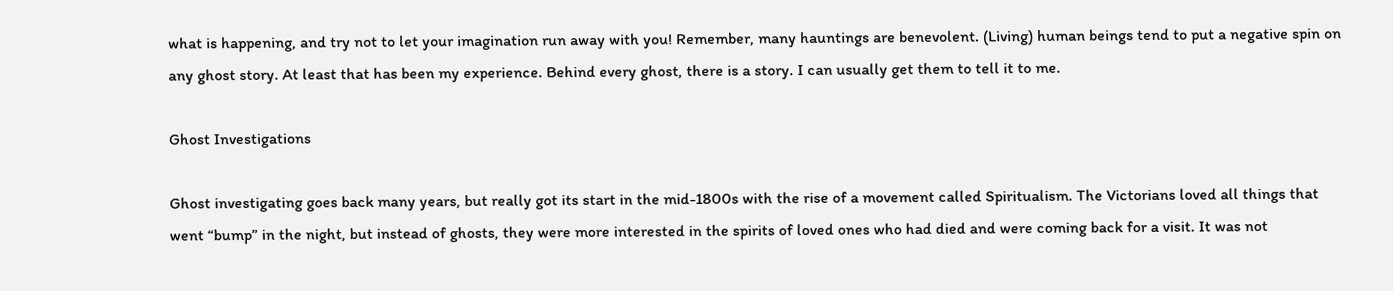what is happening, and try not to let your imagination run away with you! Remember, many hauntings are benevolent. (Living) human beings tend to put a negative spin on any ghost story. At least that has been my experience. Behind every ghost, there is a story. I can usually get them to tell it to me.

Ghost Investigations

Ghost investigating goes back many years, but really got its start in the mid-1800s with the rise of a movement called Spiritualism. The Victorians loved all things that went “bump” in the night, but instead of ghosts, they were more interested in the spirits of loved ones who had died and were coming back for a visit. It was not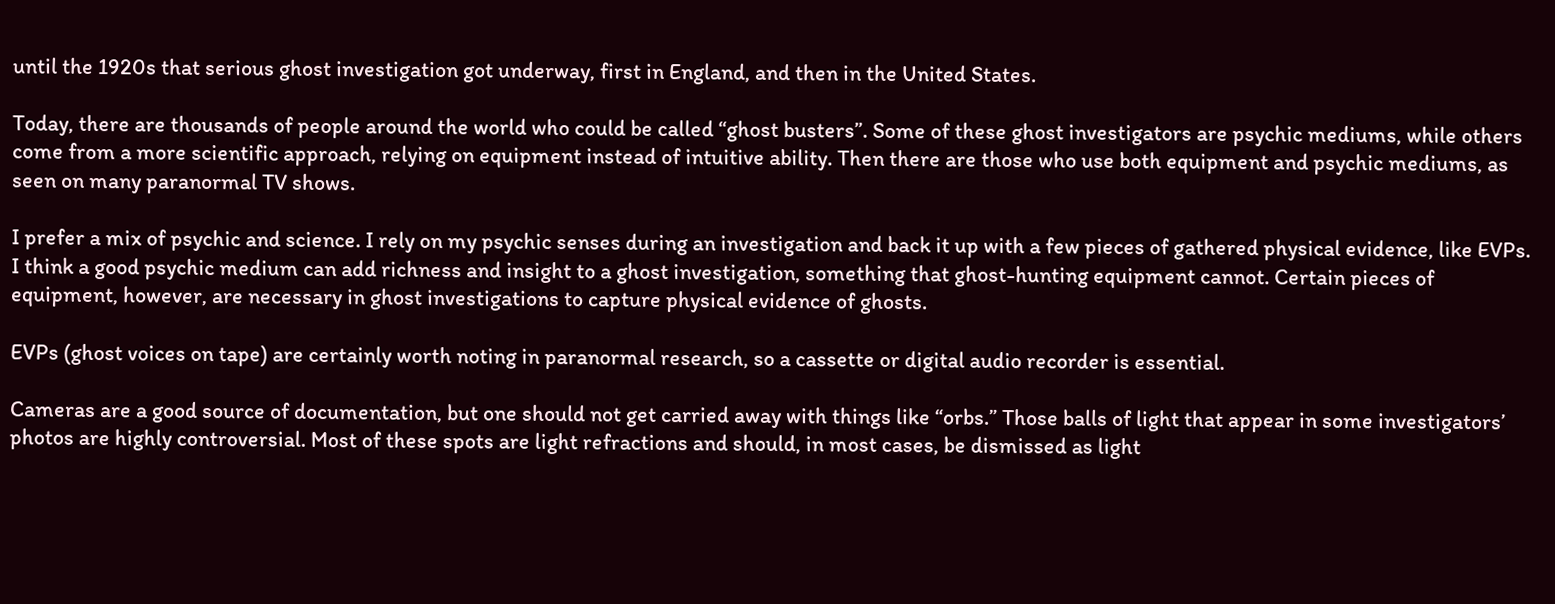until the 1920s that serious ghost investigation got underway, first in England, and then in the United States.

Today, there are thousands of people around the world who could be called “ghost busters”. Some of these ghost investigators are psychic mediums, while others come from a more scientific approach, relying on equipment instead of intuitive ability. Then there are those who use both equipment and psychic mediums, as seen on many paranormal TV shows.

I prefer a mix of psychic and science. I rely on my psychic senses during an investigation and back it up with a few pieces of gathered physical evidence, like EVPs. I think a good psychic medium can add richness and insight to a ghost investigation, something that ghost-hunting equipment cannot. Certain pieces of equipment, however, are necessary in ghost investigations to capture physical evidence of ghosts.

EVPs (ghost voices on tape) are certainly worth noting in paranormal research, so a cassette or digital audio recorder is essential.

Cameras are a good source of documentation, but one should not get carried away with things like “orbs.” Those balls of light that appear in some investigators’ photos are highly controversial. Most of these spots are light refractions and should, in most cases, be dismissed as light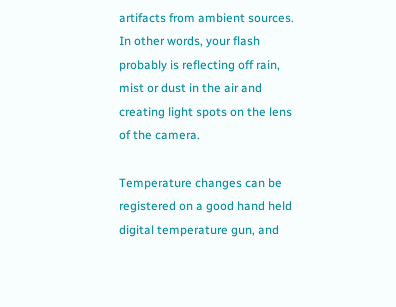artifacts from ambient sources. In other words, your flash probably is reflecting off rain, mist or dust in the air and creating light spots on the lens of the camera.

Temperature changes can be registered on a good hand held digital temperature gun, and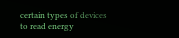certain types of devices to read energy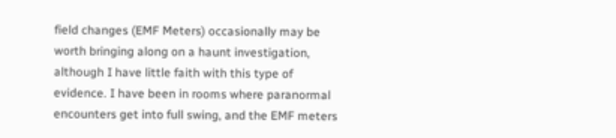field changes (EMF Meters) occasionally may be worth bringing along on a haunt investigation, although I have little faith with this type of evidence. I have been in rooms where paranormal encounters get into full swing, and the EMF meters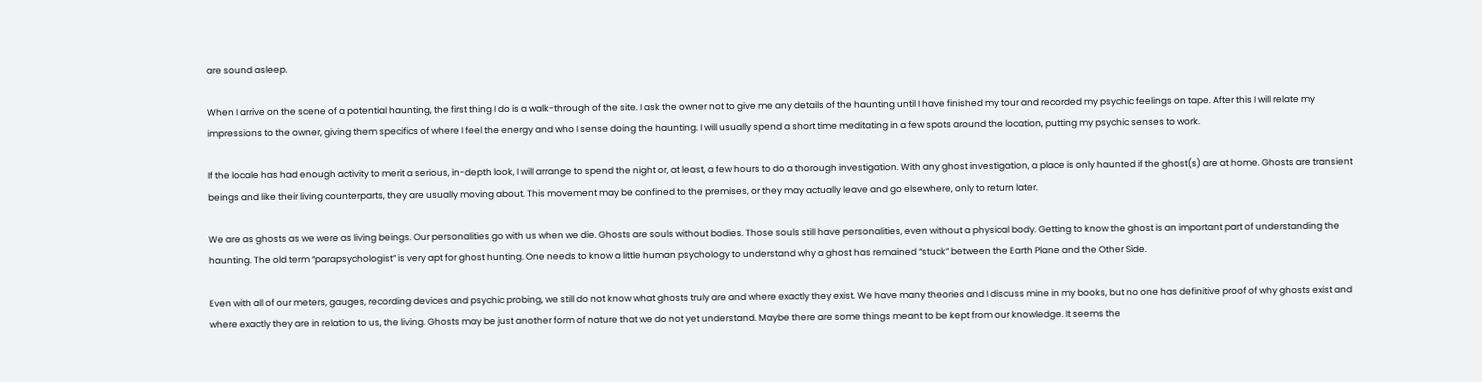are sound asleep.

When I arrive on the scene of a potential haunting, the first thing I do is a walk-through of the site. I ask the owner not to give me any details of the haunting until I have finished my tour and recorded my psychic feelings on tape. After this I will relate my impressions to the owner, giving them specifics of where I feel the energy and who I sense doing the haunting. I will usually spend a short time meditating in a few spots around the location, putting my psychic senses to work.

If the locale has had enough activity to merit a serious, in-depth look, I will arrange to spend the night or, at least, a few hours to do a thorough investigation. With any ghost investigation, a place is only haunted if the ghost(s) are at home. Ghosts are transient beings and like their living counterparts, they are usually moving about. This movement may be confined to the premises, or they may actually leave and go elsewhere, only to return later.

We are as ghosts as we were as living beings. Our personalities go with us when we die. Ghosts are souls without bodies. Those souls still have personalities, even without a physical body. Getting to know the ghost is an important part of understanding the haunting. The old term “parapsychologist” is very apt for ghost hunting. One needs to know a little human psychology to understand why a ghost has remained “stuck” between the Earth Plane and the Other Side.

Even with all of our meters, gauges, recording devices and psychic probing, we still do not know what ghosts truly are and where exactly they exist. We have many theories and I discuss mine in my books, but no one has definitive proof of why ghosts exist and where exactly they are in relation to us, the living. Ghosts may be just another form of nature that we do not yet understand. Maybe there are some things meant to be kept from our knowledge. It seems the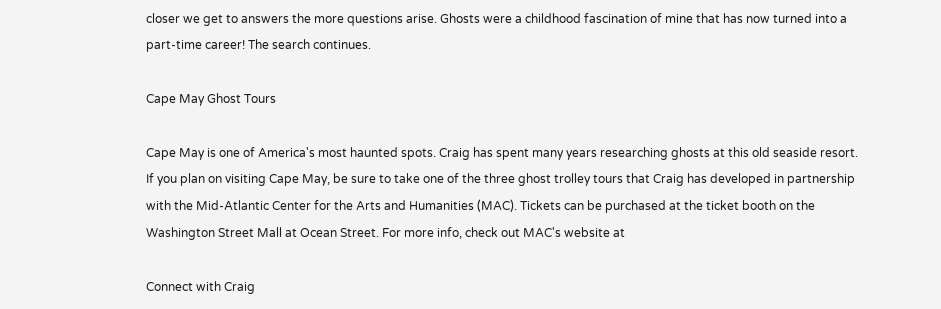closer we get to answers the more questions arise. Ghosts were a childhood fascination of mine that has now turned into a part-time career! The search continues.

Cape May Ghost Tours

Cape May is one of America's most haunted spots. Craig has spent many years researching ghosts at this old seaside resort. If you plan on visiting Cape May, be sure to take one of the three ghost trolley tours that Craig has developed in partnership with the Mid-Atlantic Center for the Arts and Humanities (MAC). Tickets can be purchased at the ticket booth on the Washington Street Mall at Ocean Street. For more info, check out MAC's website at

Connect with Craig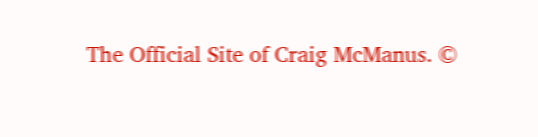The Official Site of Craig McManus. ©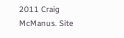2011 Craig McManus. Site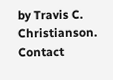by Travis C. Christianson. Contact